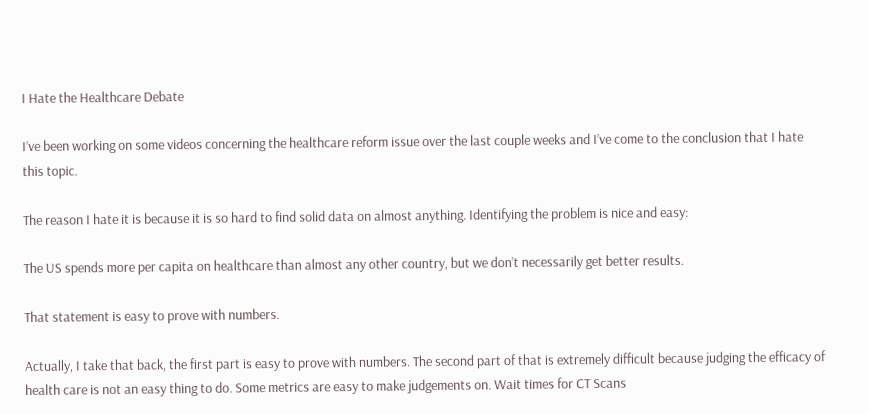I Hate the Healthcare Debate

I’ve been working on some videos concerning the healthcare reform issue over the last couple weeks and I’ve come to the conclusion that I hate this topic.

The reason I hate it is because it is so hard to find solid data on almost anything. Identifying the problem is nice and easy:

The US spends more per capita on healthcare than almost any other country, but we don’t necessarily get better results.

That statement is easy to prove with numbers.

Actually, I take that back, the first part is easy to prove with numbers. The second part of that is extremely difficult because judging the efficacy of health care is not an easy thing to do. Some metrics are easy to make judgements on. Wait times for CT Scans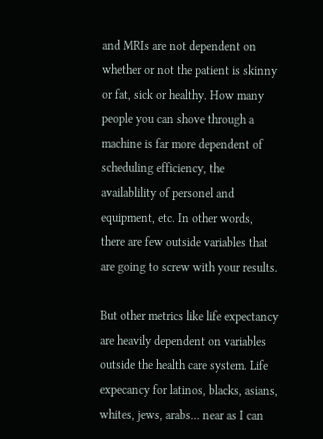and MRIs are not dependent on whether or not the patient is skinny or fat, sick or healthy. How many people you can shove through a machine is far more dependent of scheduling efficiency, the availablility of personel and equipment, etc. In other words, there are few outside variables that are going to screw with your results.

But other metrics like life expectancy are heavily dependent on variables outside the health care system. Life expecancy for latinos, blacks, asians, whites, jews, arabs… near as I can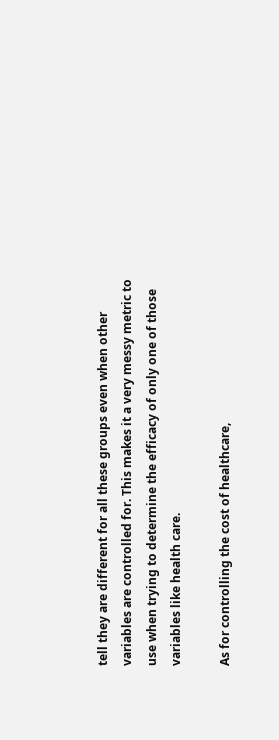tell they are different for all these groups even when other variables are controlled for. This makes it a very messy metric to use when trying to determine the efficacy of only one of those variables like health care.

As for controlling the cost of healthcare,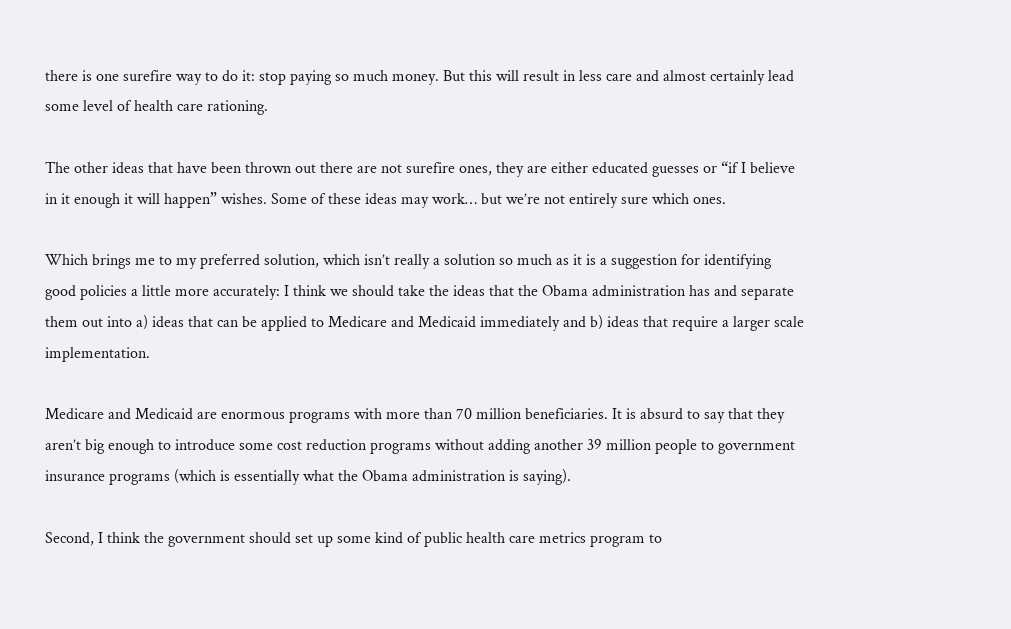there is one surefire way to do it: stop paying so much money. But this will result in less care and almost certainly lead some level of health care rationing.

The other ideas that have been thrown out there are not surefire ones, they are either educated guesses or “if I believe in it enough it will happen” wishes. Some of these ideas may work… but we’re not entirely sure which ones.

Which brings me to my preferred solution, which isn’t really a solution so much as it is a suggestion for identifying good policies a little more accurately: I think we should take the ideas that the Obama administration has and separate them out into a) ideas that can be applied to Medicare and Medicaid immediately and b) ideas that require a larger scale implementation.

Medicare and Medicaid are enormous programs with more than 70 million beneficiaries. It is absurd to say that they aren’t big enough to introduce some cost reduction programs without adding another 39 million people to government insurance programs (which is essentially what the Obama administration is saying).

Second, I think the government should set up some kind of public health care metrics program to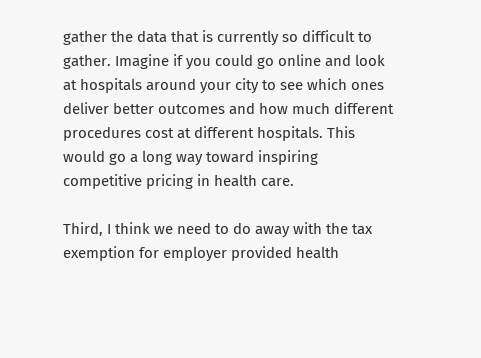gather the data that is currently so difficult to gather. Imagine if you could go online and look at hospitals around your city to see which ones deliver better outcomes and how much different procedures cost at different hospitals. This would go a long way toward inspiring competitive pricing in health care.

Third, I think we need to do away with the tax exemption for employer provided health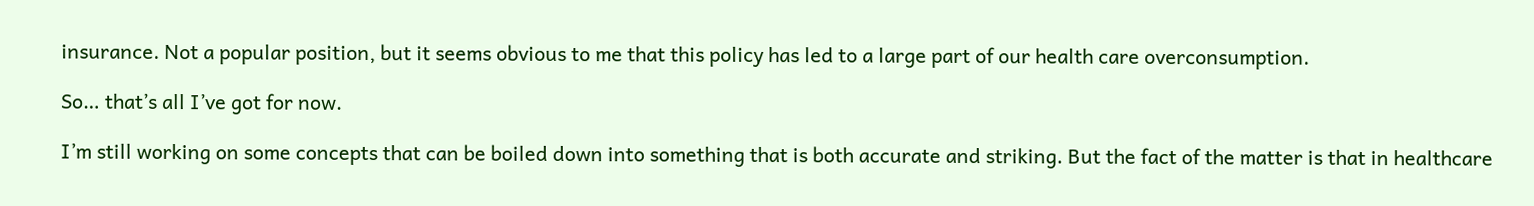insurance. Not a popular position, but it seems obvious to me that this policy has led to a large part of our health care overconsumption.

So… that’s all I’ve got for now.

I’m still working on some concepts that can be boiled down into something that is both accurate and striking. But the fact of the matter is that in healthcare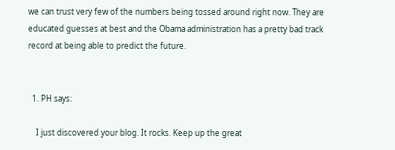we can trust very few of the numbers being tossed around right now. They are educated guesses at best and the Obama administration has a pretty bad track record at being able to predict the future.


  1. PH says:

    I just discovered your blog. It rocks. Keep up the great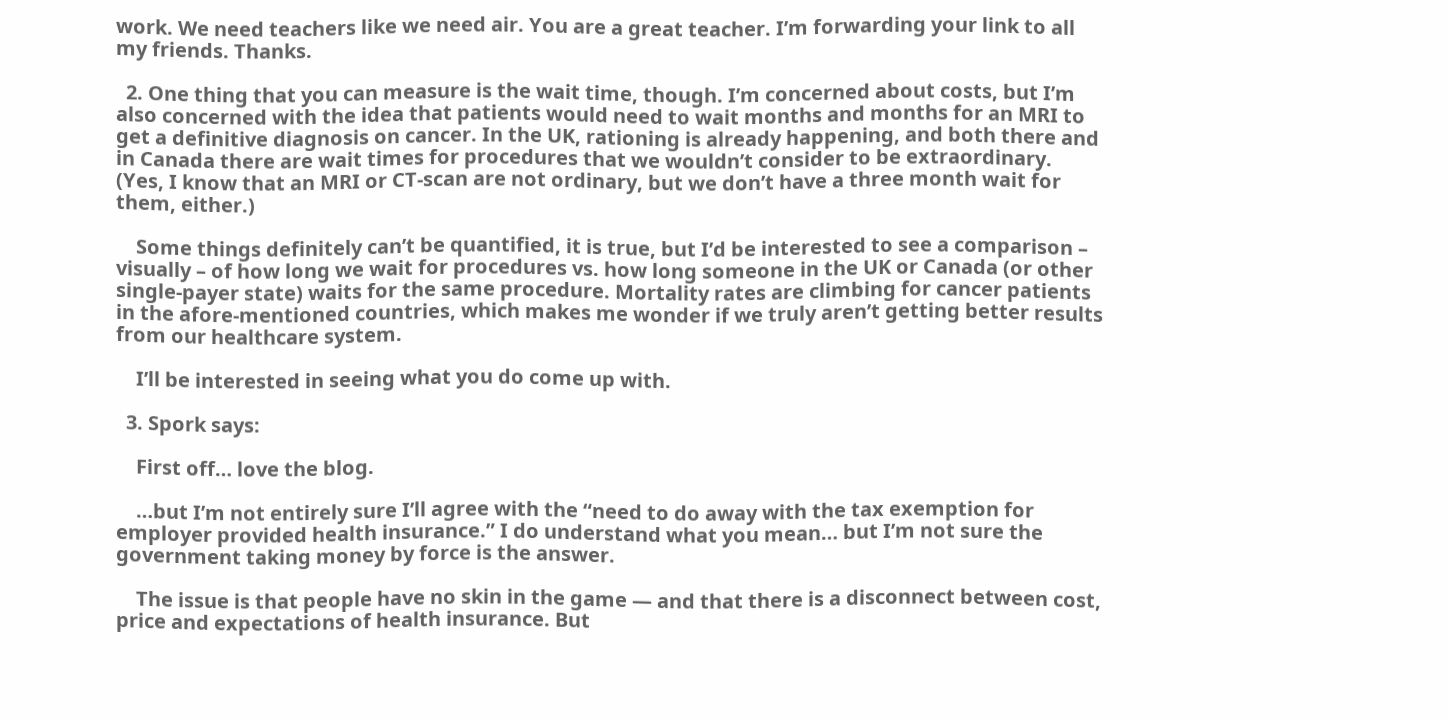work. We need teachers like we need air. You are a great teacher. I’m forwarding your link to all my friends. Thanks.

  2. One thing that you can measure is the wait time, though. I’m concerned about costs, but I’m also concerned with the idea that patients would need to wait months and months for an MRI to get a definitive diagnosis on cancer. In the UK, rationing is already happening, and both there and in Canada there are wait times for procedures that we wouldn’t consider to be extraordinary. (Yes, I know that an MRI or CT-scan are not ordinary, but we don’t have a three month wait for them, either.)

    Some things definitely can’t be quantified, it is true, but I’d be interested to see a comparison – visually – of how long we wait for procedures vs. how long someone in the UK or Canada (or other single-payer state) waits for the same procedure. Mortality rates are climbing for cancer patients in the afore-mentioned countries, which makes me wonder if we truly aren’t getting better results from our healthcare system.

    I’ll be interested in seeing what you do come up with.

  3. Spork says:

    First off… love the blog.

    …but I’m not entirely sure I’ll agree with the “need to do away with the tax exemption for employer provided health insurance.” I do understand what you mean… but I’m not sure the government taking money by force is the answer.

    The issue is that people have no skin in the game — and that there is a disconnect between cost, price and expectations of health insurance. But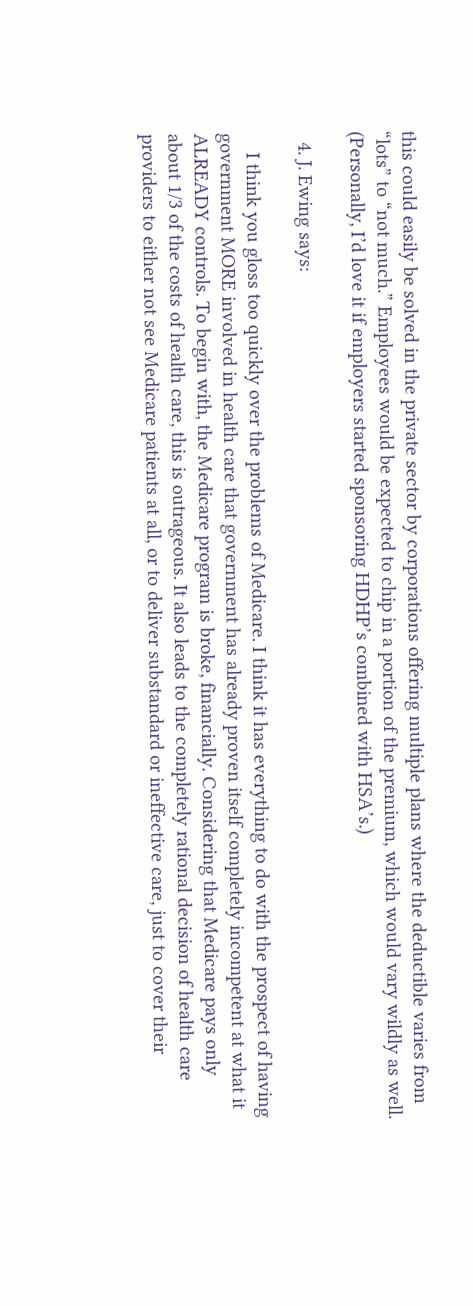this could easily be solved in the private sector by corporations offering multiple plans where the deductible varies from “lots” to “not much.” Employees would be expected to chip in a portion of the premium, which would vary wildly as well. (Personally, I’d love it if employers started sponsoring HDHP’s combined with HSA’s.)

  4. J. Ewing says:

    I think you gloss too quickly over the problems of Medicare. I think it has everything to do with the prospect of having government MORE involved in health care that government has already proven itself completely incompetent at what it ALREADY controls. To begin with, the Medicare program is broke, financially. Considering that Medicare pays only about 1/3 of the costs of health care, this is outrageous. It also leads to the completely rational decision of health care providers to either not see Medicare patients at all, or to deliver substandard or ineffective care, just to cover their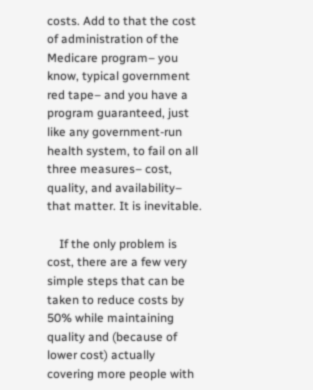costs. Add to that the cost of administration of the Medicare program– you know, typical government red tape– and you have a program guaranteed, just like any government-run health system, to fail on all three measures– cost, quality, and availability– that matter. It is inevitable.

    If the only problem is cost, there are a few very simple steps that can be taken to reduce costs by 50% while maintaining quality and (because of lower cost) actually covering more people with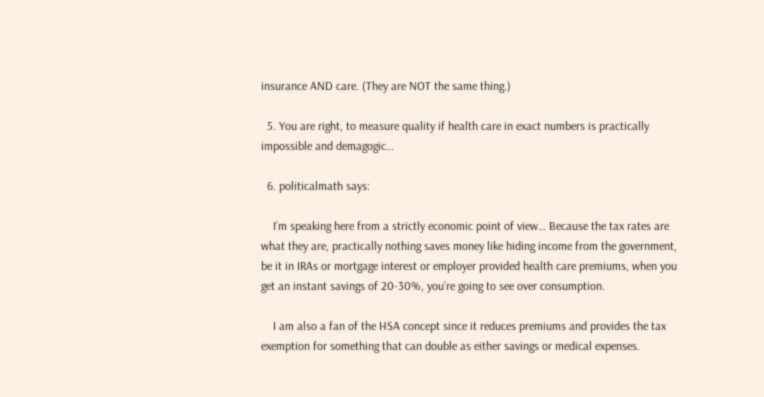insurance AND care. (They are NOT the same thing.)

  5. You are right, to measure quality if health care in exact numbers is practically impossible and demagogic…

  6. politicalmath says:

    I’m speaking here from a strictly economic point of view… Because the tax rates are what they are, practically nothing saves money like hiding income from the government, be it in IRAs or mortgage interest or employer provided health care premiums, when you get an instant savings of 20-30%, you’re going to see over consumption.

    I am also a fan of the HSA concept since it reduces premiums and provides the tax exemption for something that can double as either savings or medical expenses.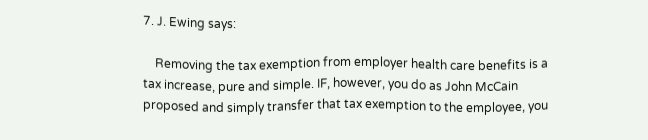7. J. Ewing says:

    Removing the tax exemption from employer health care benefits is a tax increase, pure and simple. IF, however, you do as John McCain proposed and simply transfer that tax exemption to the employee, you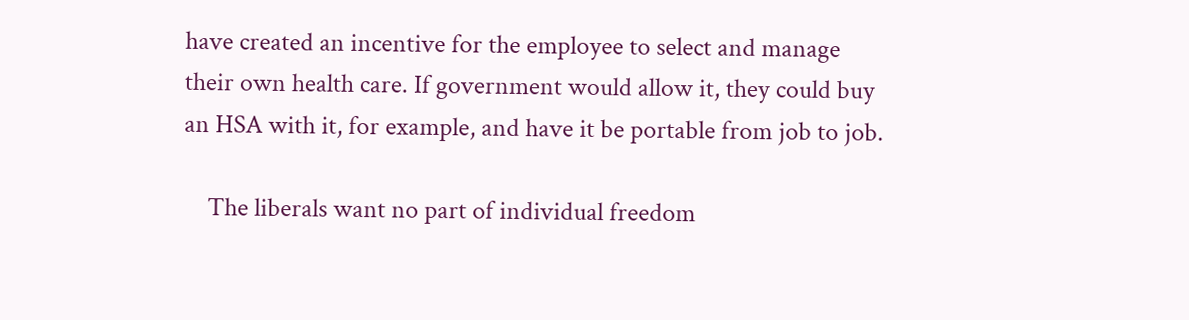have created an incentive for the employee to select and manage their own health care. If government would allow it, they could buy an HSA with it, for example, and have it be portable from job to job.

    The liberals want no part of individual freedom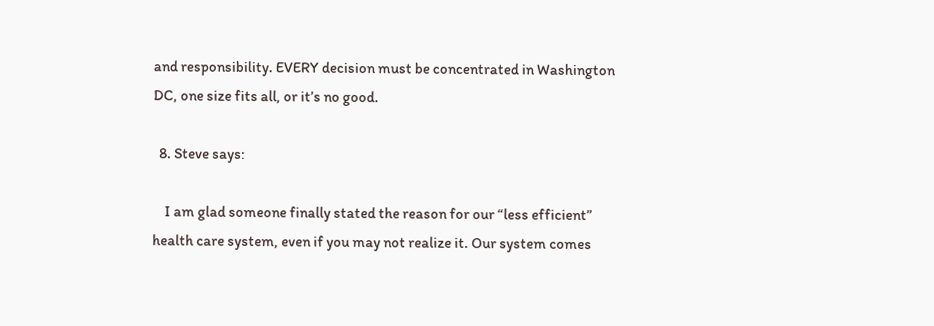and responsibility. EVERY decision must be concentrated in Washington DC, one size fits all, or it’s no good.

  8. Steve says:

    I am glad someone finally stated the reason for our “less efficient” health care system, even if you may not realize it. Our system comes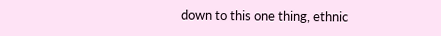down to this one thing, ethnic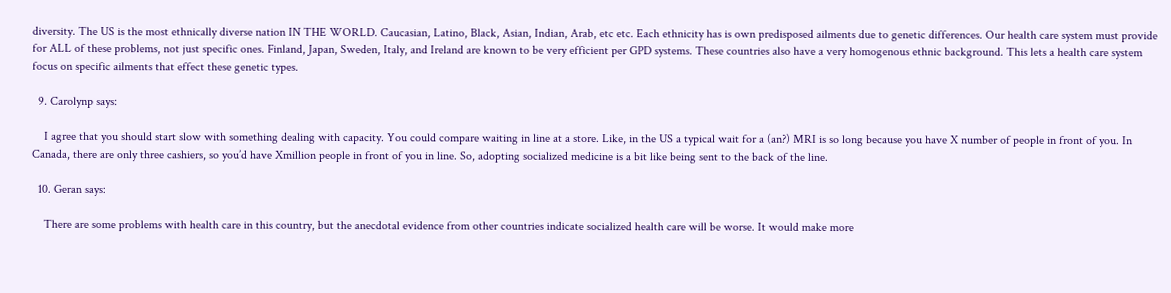diversity. The US is the most ethnically diverse nation IN THE WORLD. Caucasian, Latino, Black, Asian, Indian, Arab, etc etc. Each ethnicity has is own predisposed ailments due to genetic differences. Our health care system must provide for ALL of these problems, not just specific ones. Finland, Japan, Sweden, Italy, and Ireland are known to be very efficient per GPD systems. These countries also have a very homogenous ethnic background. This lets a health care system focus on specific ailments that effect these genetic types.

  9. Carolynp says:

    I agree that you should start slow with something dealing with capacity. You could compare waiting in line at a store. Like, in the US a typical wait for a (an?) MRI is so long because you have X number of people in front of you. In Canada, there are only three cashiers, so you’d have Xmillion people in front of you in line. So, adopting socialized medicine is a bit like being sent to the back of the line.

  10. Geran says:

    There are some problems with health care in this country, but the anecdotal evidence from other countries indicate socialized health care will be worse. It would make more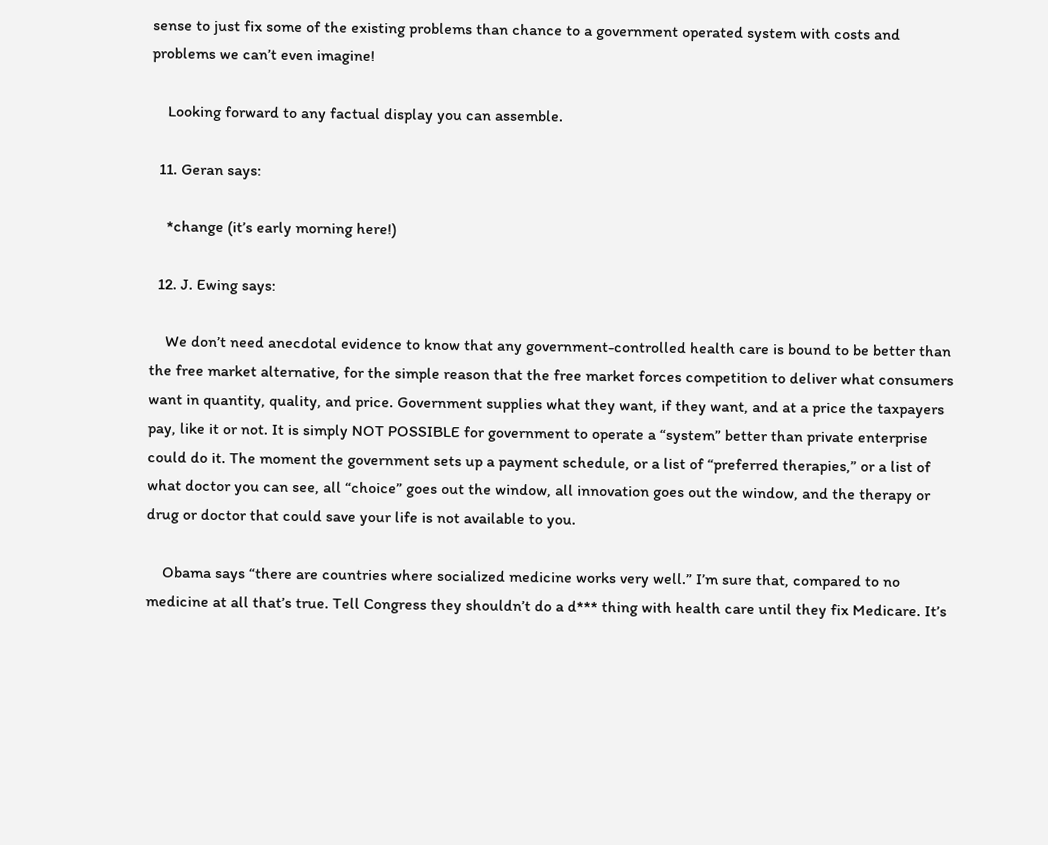sense to just fix some of the existing problems than chance to a government operated system with costs and problems we can’t even imagine!

    Looking forward to any factual display you can assemble.

  11. Geran says:

    *change (it’s early morning here!)

  12. J. Ewing says:

    We don’t need anecdotal evidence to know that any government-controlled health care is bound to be better than the free market alternative, for the simple reason that the free market forces competition to deliver what consumers want in quantity, quality, and price. Government supplies what they want, if they want, and at a price the taxpayers pay, like it or not. It is simply NOT POSSIBLE for government to operate a “system” better than private enterprise could do it. The moment the government sets up a payment schedule, or a list of “preferred therapies,” or a list of what doctor you can see, all “choice” goes out the window, all innovation goes out the window, and the therapy or drug or doctor that could save your life is not available to you.

    Obama says “there are countries where socialized medicine works very well.” I’m sure that, compared to no medicine at all that’s true. Tell Congress they shouldn’t do a d*** thing with health care until they fix Medicare. It’s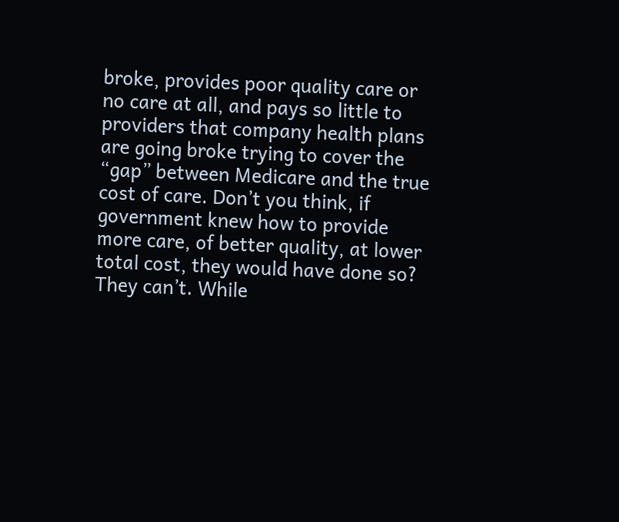broke, provides poor quality care or no care at all, and pays so little to providers that company health plans are going broke trying to cover the “gap” between Medicare and the true cost of care. Don’t you think, if government knew how to provide more care, of better quality, at lower total cost, they would have done so? They can’t. While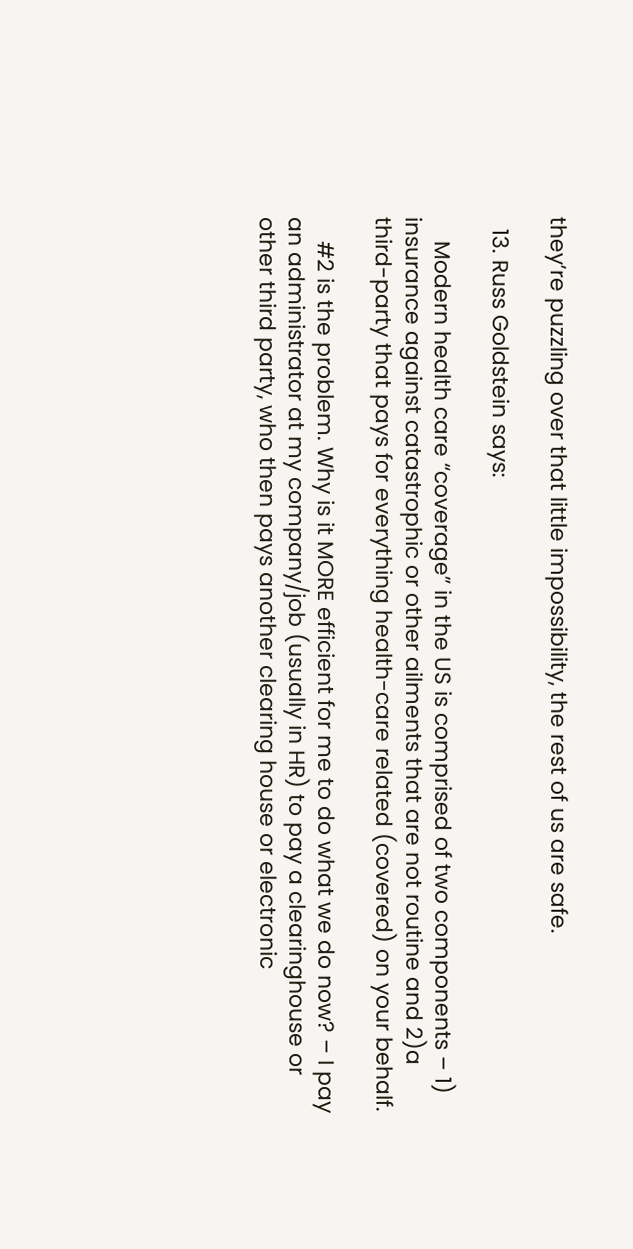they’re puzzling over that little impossibility, the rest of us are safe.

  13. Russ Goldstein says:

    Modern health care “coverage” in the US is comprised of two components – 1) insurance against catastrophic or other ailments that are not routine and 2)a third-party that pays for everything health-care related (covered) on your behalf.

    #2 is the problem. Why is it MORE efficient for me to do what we do now? – I pay an administrator at my company/job (usually in HR) to pay a clearinghouse or other third party, who then pays another clearing house or electronic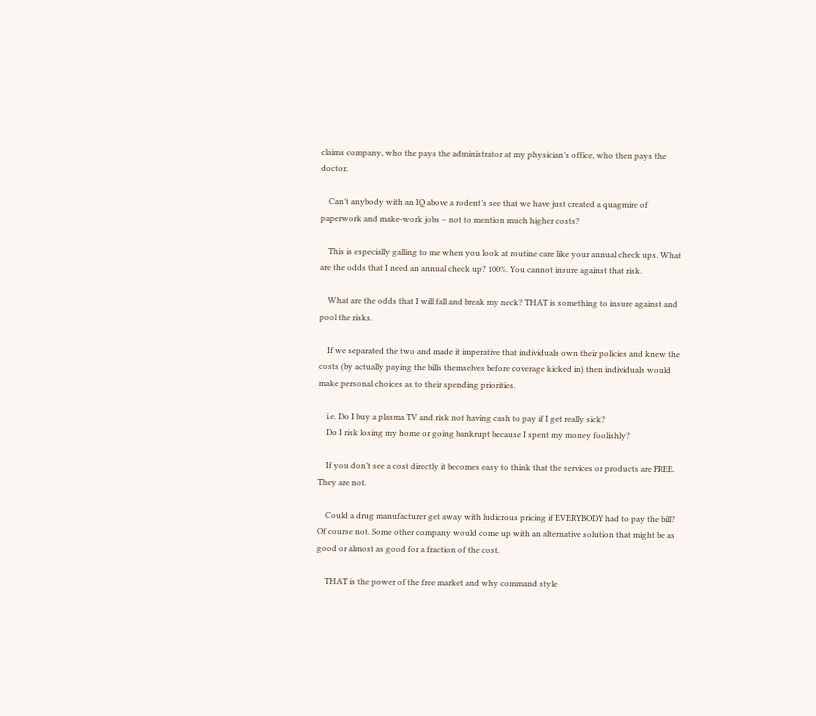claims company, who the pays the administrator at my physician’s office, who then pays the doctor.

    Can’t anybody with an IQ above a rodent’s see that we have just created a quagmire of paperwork and make-work jobs – not to mention much higher costs?

    This is especially galling to me when you look at routine care like your annual check ups. What are the odds that I need an annual check up? 100%. You cannot insure against that risk.

    What are the odds that I will fall and break my neck? THAT is something to insure against and pool the risks.

    If we separated the two and made it imperative that individuals own their policies and knew the costs (by actually paying the bills themselves before coverage kicked in) then individuals would make personal choices as to their spending priorities.

    i.e. Do I buy a plasma TV and risk not having cash to pay if I get really sick?
    Do I risk losing my home or going bankrupt because I spent my money foolishly?

    If you don’t see a cost directly it becomes easy to think that the services or products are FREE. They are not.

    Could a drug manufacturer get away with ludicrous pricing if EVERYBODY had to pay the bill? Of course not. Some other company would come up with an alternative solution that might be as good or almost as good for a fraction of the cost.

    THAT is the power of the free market and why command style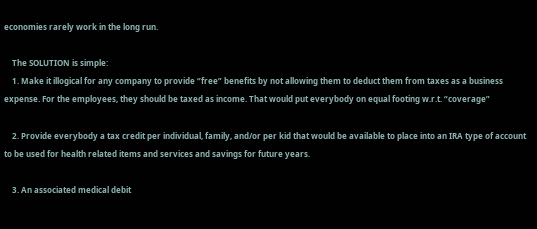economies rarely work in the long run.

    The SOLUTION is simple:
    1. Make it illogical for any company to provide “free” benefits by not allowing them to deduct them from taxes as a business expense. For the employees, they should be taxed as income. That would put everybody on equal footing w.r.t. “coverage”

    2. Provide everybody a tax credit per individual, family, and/or per kid that would be available to place into an IRA type of account to be used for health related items and services and savings for future years.

    3. An associated medical debit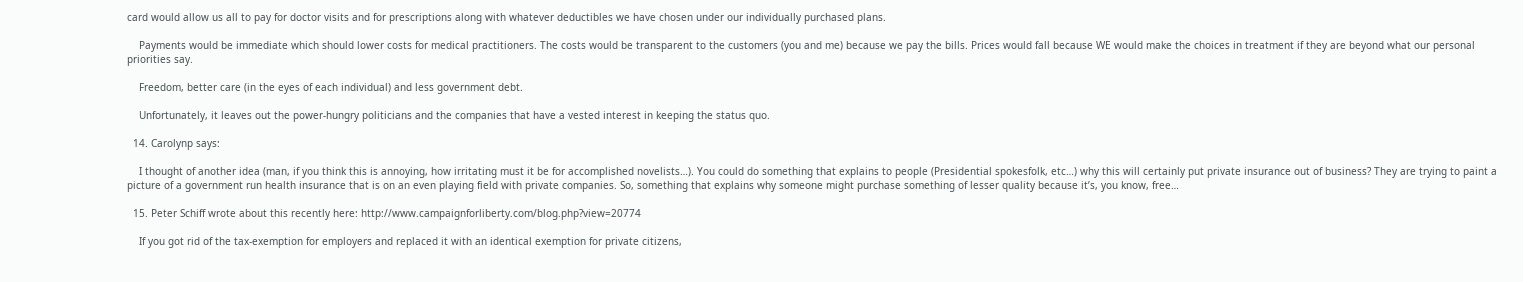card would allow us all to pay for doctor visits and for prescriptions along with whatever deductibles we have chosen under our individually purchased plans.

    Payments would be immediate which should lower costs for medical practitioners. The costs would be transparent to the customers (you and me) because we pay the bills. Prices would fall because WE would make the choices in treatment if they are beyond what our personal priorities say.

    Freedom, better care (in the eyes of each individual) and less government debt.

    Unfortunately, it leaves out the power-hungry politicians and the companies that have a vested interest in keeping the status quo.

  14. Carolynp says:

    I thought of another idea (man, if you think this is annoying, how irritating must it be for accomplished novelists…). You could do something that explains to people (Presidential spokesfolk, etc…) why this will certainly put private insurance out of business? They are trying to paint a picture of a government run health insurance that is on an even playing field with private companies. So, something that explains why someone might purchase something of lesser quality because it’s, you know, free…

  15. Peter Schiff wrote about this recently here: http://www.campaignforliberty.com/blog.php?view=20774

    If you got rid of the tax-exemption for employers and replaced it with an identical exemption for private citizens,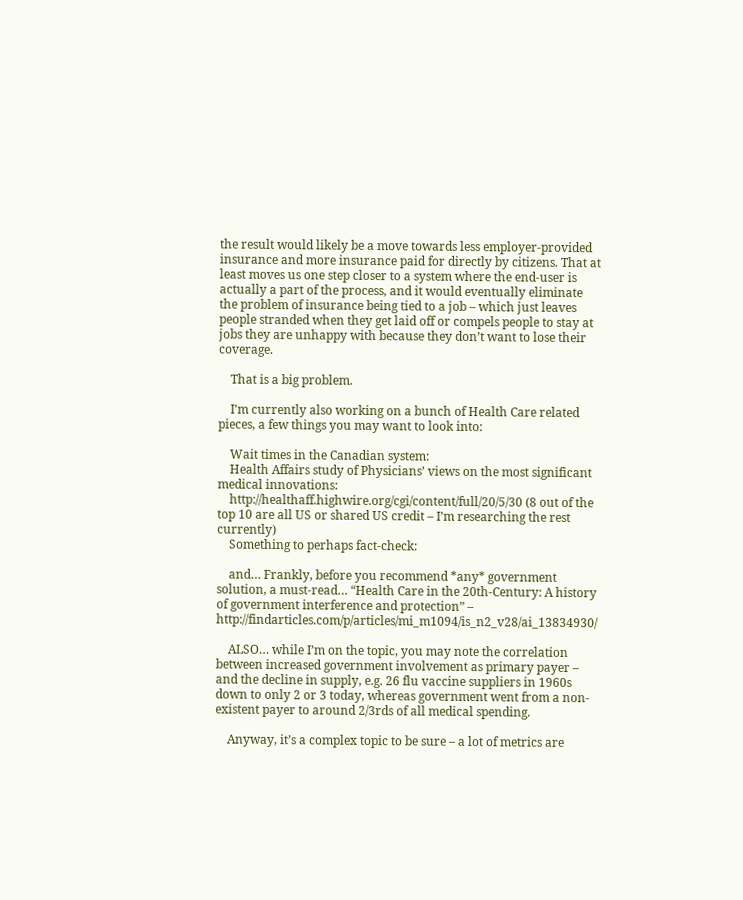the result would likely be a move towards less employer-provided insurance and more insurance paid for directly by citizens. That at least moves us one step closer to a system where the end-user is actually a part of the process, and it would eventually eliminate the problem of insurance being tied to a job – which just leaves people stranded when they get laid off or compels people to stay at jobs they are unhappy with because they don’t want to lose their coverage.

    That is a big problem.

    I’m currently also working on a bunch of Health Care related pieces, a few things you may want to look into:

    Wait times in the Canadian system:
    Health Affairs study of Physicians’ views on the most significant medical innovations:
    http://healthaff.highwire.org/cgi/content/full/20/5/30 (8 out of the top 10 are all US or shared US credit – I’m researching the rest currently)
    Something to perhaps fact-check:

    and… Frankly, before you recommend *any* government solution, a must-read… “Health Care in the 20th-Century: A history of government interference and protection” – http://findarticles.com/p/articles/mi_m1094/is_n2_v28/ai_13834930/

    ALSO… while I’m on the topic, you may note the correlation between increased government involvement as primary payer – and the decline in supply, e.g. 26 flu vaccine suppliers in 1960s down to only 2 or 3 today, whereas government went from a non-existent payer to around 2/3rds of all medical spending.

    Anyway, it’s a complex topic to be sure – a lot of metrics are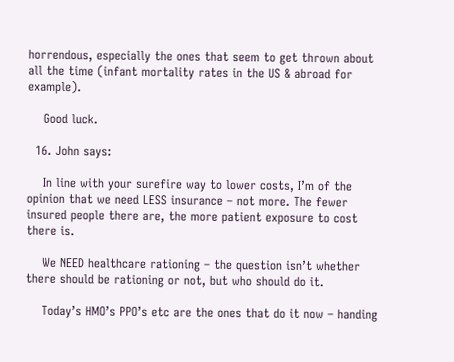horrendous, especially the ones that seem to get thrown about all the time (infant mortality rates in the US & abroad for example).

    Good luck.

  16. John says:

    In line with your surefire way to lower costs, I’m of the opinion that we need LESS insurance – not more. The fewer insured people there are, the more patient exposure to cost there is.

    We NEED healthcare rationing – the question isn’t whether there should be rationing or not, but who should do it.

    Today’s HMO’s PPO’s etc are the ones that do it now – handing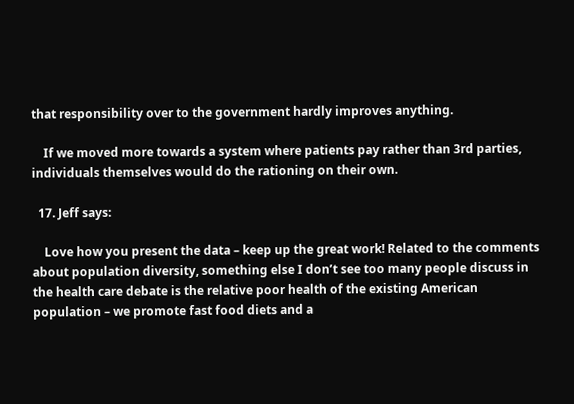that responsibility over to the government hardly improves anything.

    If we moved more towards a system where patients pay rather than 3rd parties, individuals themselves would do the rationing on their own.

  17. Jeff says:

    Love how you present the data – keep up the great work! Related to the comments about population diversity, something else I don’t see too many people discuss in the health care debate is the relative poor health of the existing American population – we promote fast food diets and a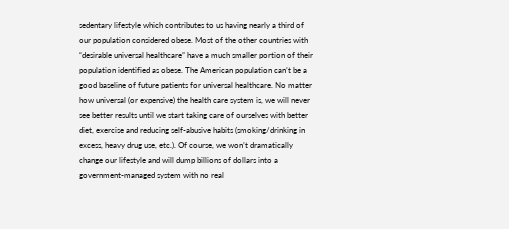sedentary lifestyle which contributes to us having nearly a third of our population considered obese. Most of the other countries with “desirable universal healthcare” have a much smaller portion of their population identified as obese. The American population can’t be a good baseline of future patients for universal healthcare. No matter how universal (or expensive) the health care system is, we will never see better results until we start taking care of ourselves with better diet, exercise and reducing self-abusive habits (smoking/drinking in excess, heavy drug use, etc.). Of course, we won’t dramatically change our lifestyle and will dump billions of dollars into a government-managed system with no real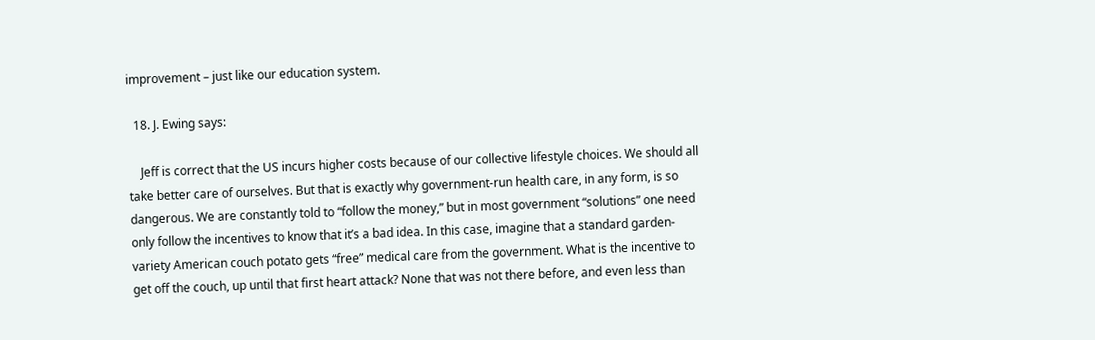improvement – just like our education system.

  18. J. Ewing says:

    Jeff is correct that the US incurs higher costs because of our collective lifestyle choices. We should all take better care of ourselves. But that is exactly why government-run health care, in any form, is so dangerous. We are constantly told to “follow the money,” but in most government “solutions” one need only follow the incentives to know that it’s a bad idea. In this case, imagine that a standard garden-variety American couch potato gets “free” medical care from the government. What is the incentive to get off the couch, up until that first heart attack? None that was not there before, and even less than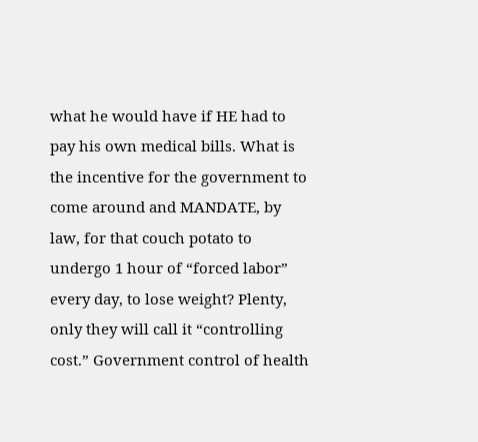what he would have if HE had to pay his own medical bills. What is the incentive for the government to come around and MANDATE, by law, for that couch potato to undergo 1 hour of “forced labor” every day, to lose weight? Plenty, only they will call it “controlling cost.” Government control of health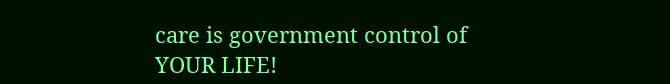care is government control of YOUR LIFE!